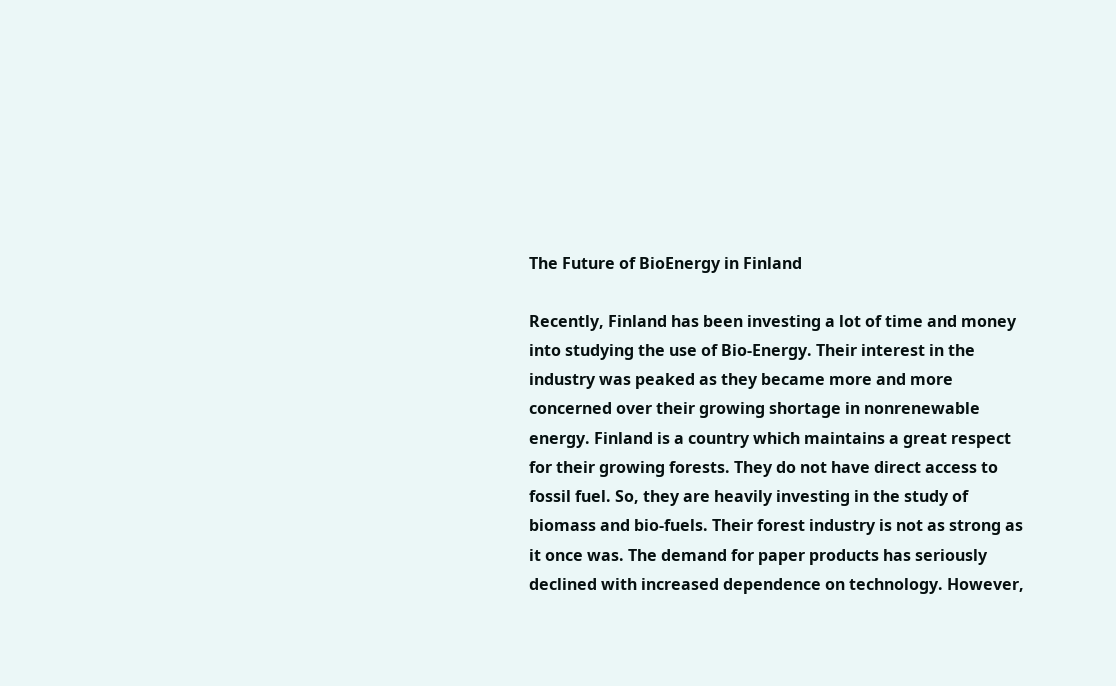The Future of BioEnergy in Finland

Recently, Finland has been investing a lot of time and money into studying the use of Bio-Energy. Their interest in the industry was peaked as they became more and more concerned over their growing shortage in nonrenewable energy. Finland is a country which maintains a great respect for their growing forests. They do not have direct access to fossil fuel. So, they are heavily investing in the study of biomass and bio-fuels. Their forest industry is not as strong as it once was. The demand for paper products has seriously declined with increased dependence on technology. However,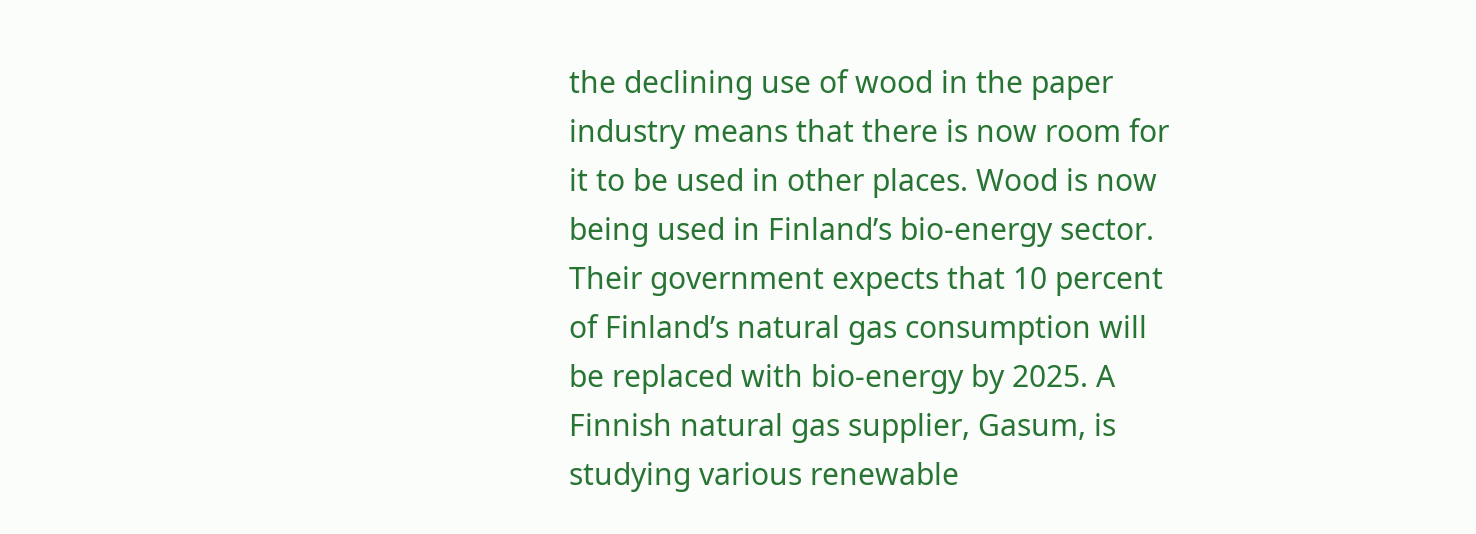the declining use of wood in the paper industry means that there is now room for it to be used in other places. Wood is now being used in Finland’s bio-energy sector. Their government expects that 10 percent of Finland’s natural gas consumption will be replaced with bio-energy by 2025. A Finnish natural gas supplier, Gasum, is studying various renewable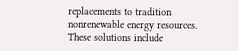replacements to tradition nonrenewable energy resources. These solutions include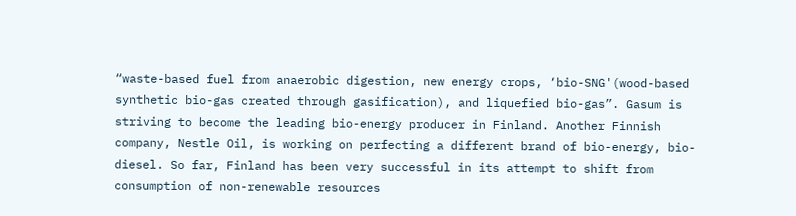“waste-based fuel from anaerobic digestion, new energy crops, ‘bio-SNG'(wood-based synthetic bio-gas created through gasification), and liquefied bio-gas”. Gasum is striving to become the leading bio-energy producer in Finland. Another Finnish company, Nestle Oil, is working on perfecting a different brand of bio-energy, bio-diesel. So far, Finland has been very successful in its attempt to shift from consumption of non-renewable resources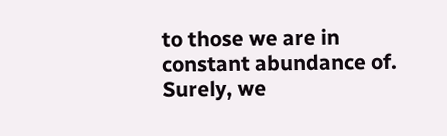to those we are in constant abundance of. Surely, we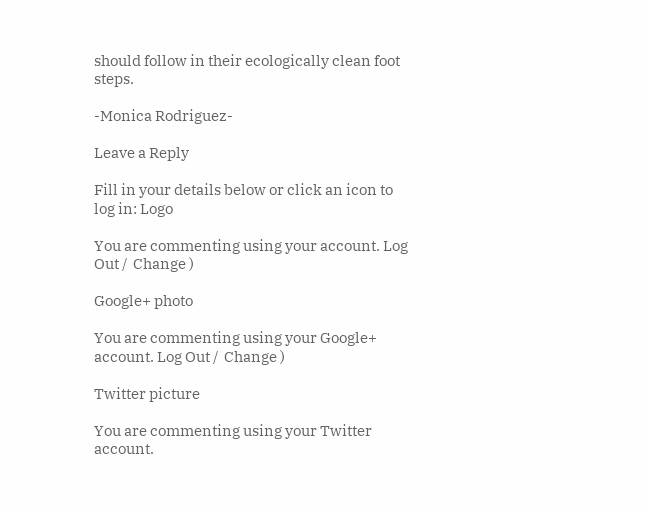should follow in their ecologically clean foot steps.

-Monica Rodriguez-

Leave a Reply

Fill in your details below or click an icon to log in: Logo

You are commenting using your account. Log Out /  Change )

Google+ photo

You are commenting using your Google+ account. Log Out /  Change )

Twitter picture

You are commenting using your Twitter account.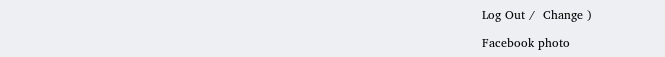Log Out /  Change )

Facebook photo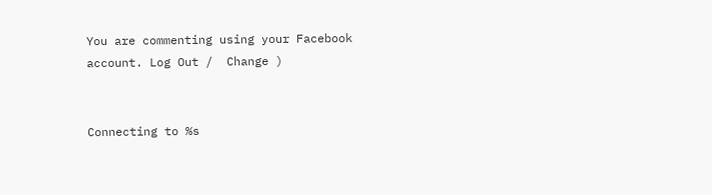You are commenting using your Facebook account. Log Out /  Change )


Connecting to %s